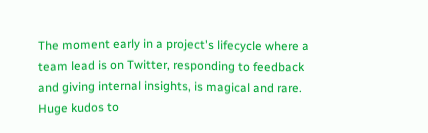The moment early in a project's lifecycle where a team lead is on Twitter, responding to feedback and giving internal insights, is magical and rare. Huge kudos to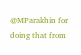@MParakhin for doing that from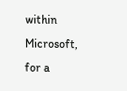within Microsoft, for a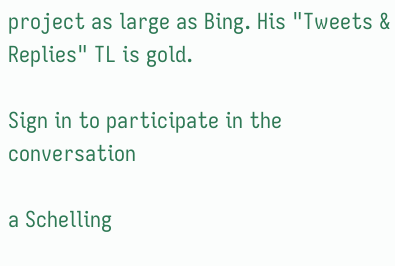project as large as Bing. His "Tweets & Replies" TL is gold.

Sign in to participate in the conversation

a Schelling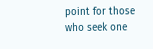point for those who seek one